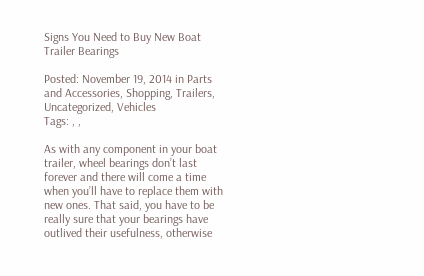Signs You Need to Buy New Boat Trailer Bearings

Posted: November 19, 2014 in Parts and Accessories, Shopping, Trailers, Uncategorized, Vehicles
Tags: , ,

As with any component in your boat trailer, wheel bearings don’t last forever and there will come a time when you’ll have to replace them with new ones. That said, you have to be really sure that your bearings have outlived their usefulness, otherwise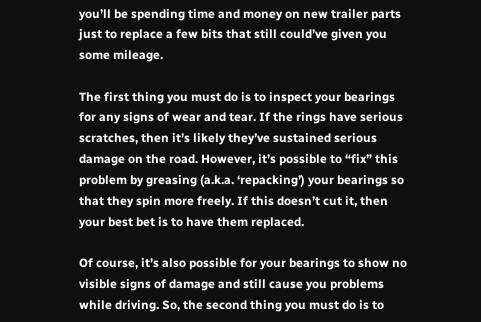you’ll be spending time and money on new trailer parts just to replace a few bits that still could’ve given you some mileage.

The first thing you must do is to inspect your bearings for any signs of wear and tear. If the rings have serious scratches, then it’s likely they’ve sustained serious damage on the road. However, it’s possible to “fix” this problem by greasing (a.k.a. ‘repacking’) your bearings so that they spin more freely. If this doesn’t cut it, then your best bet is to have them replaced.

Of course, it’s also possible for your bearings to show no visible signs of damage and still cause you problems while driving. So, the second thing you must do is to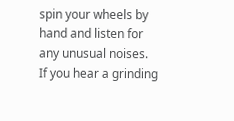spin your wheels by hand and listen for any unusual noises. If you hear a grinding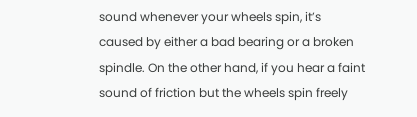sound whenever your wheels spin, it’s caused by either a bad bearing or a broken spindle. On the other hand, if you hear a faint sound of friction but the wheels spin freely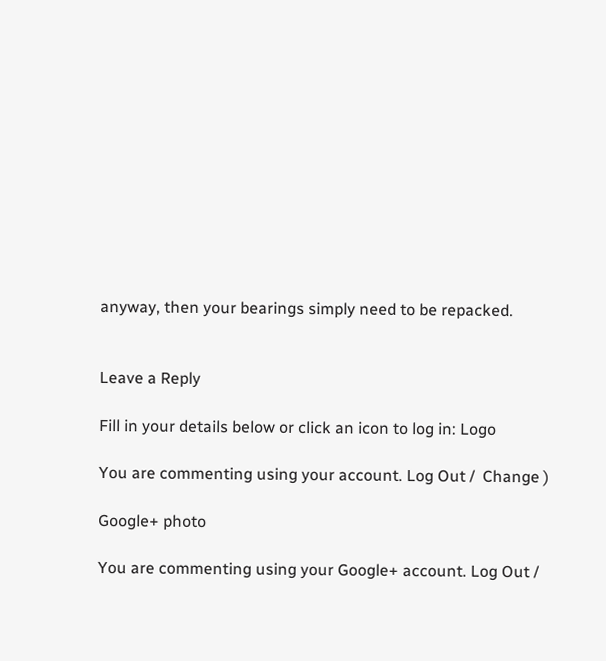anyway, then your bearings simply need to be repacked.


Leave a Reply

Fill in your details below or click an icon to log in: Logo

You are commenting using your account. Log Out /  Change )

Google+ photo

You are commenting using your Google+ account. Log Out /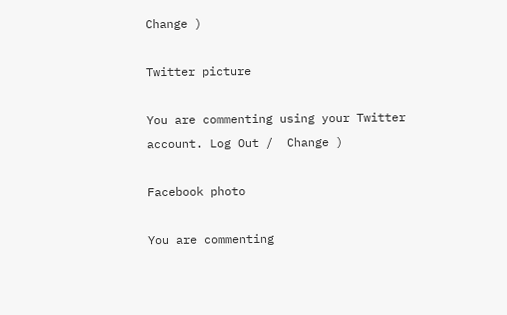Change )

Twitter picture

You are commenting using your Twitter account. Log Out /  Change )

Facebook photo

You are commenting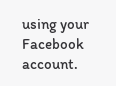using your Facebook account.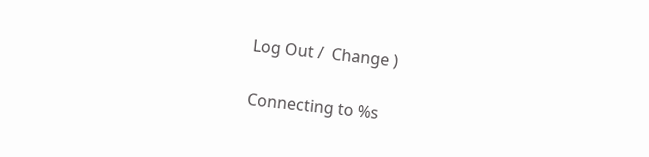Log Out /  Change )


Connecting to %s